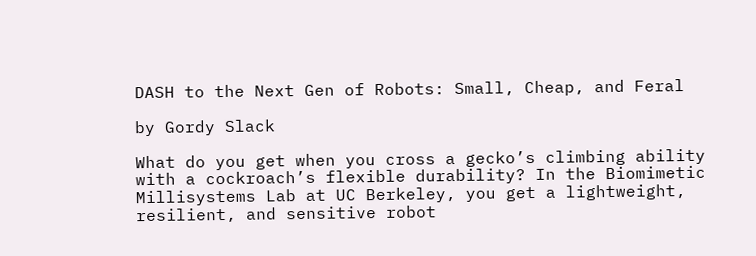DASH to the Next Gen of Robots: Small, Cheap, and Feral

by Gordy Slack

What do you get when you cross a gecko’s climbing ability with a cockroach’s flexible durability? In the Biomimetic Millisystems Lab at UC Berkeley, you get a lightweight, resilient, and sensitive robot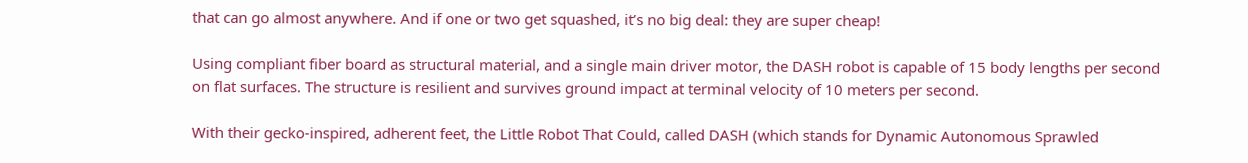that can go almost anywhere. And if one or two get squashed, it’s no big deal: they are super cheap!

Using compliant fiber board as structural material, and a single main driver motor, the DASH robot is capable of 15 body lengths per second on flat surfaces. The structure is resilient and survives ground impact at terminal velocity of 10 meters per second.

With their gecko-inspired, adherent feet, the Little Robot That Could, called DASH (which stands for Dynamic Autonomous Sprawled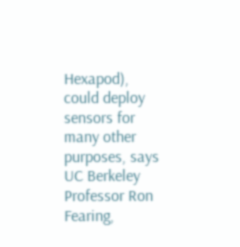Hexapod), could deploy sensors for many other purposes, says UC Berkeley Professor Ron Fearing,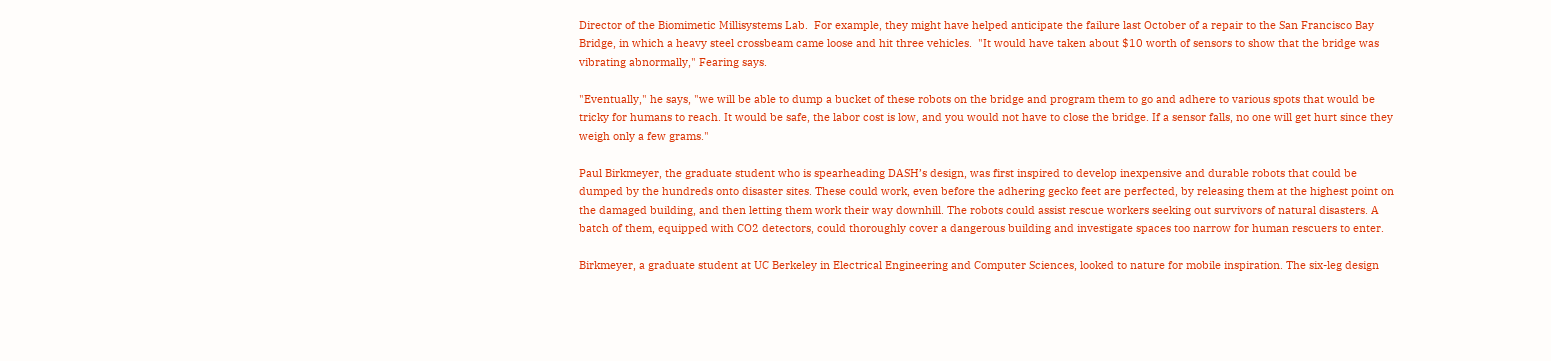Director of the Biomimetic Millisystems Lab.  For example, they might have helped anticipate the failure last October of a repair to the San Francisco Bay Bridge, in which a heavy steel crossbeam came loose and hit three vehicles.  "It would have taken about $10 worth of sensors to show that the bridge was vibrating abnormally," Fearing says.

"Eventually," he says, "we will be able to dump a bucket of these robots on the bridge and program them to go and adhere to various spots that would be tricky for humans to reach. It would be safe, the labor cost is low, and you would not have to close the bridge. If a sensor falls, no one will get hurt since they weigh only a few grams."

Paul Birkmeyer, the graduate student who is spearheading DASH’s design, was first inspired to develop inexpensive and durable robots that could be dumped by the hundreds onto disaster sites. These could work, even before the adhering gecko feet are perfected, by releasing them at the highest point on the damaged building, and then letting them work their way downhill. The robots could assist rescue workers seeking out survivors of natural disasters. A batch of them, equipped with CO2 detectors, could thoroughly cover a dangerous building and investigate spaces too narrow for human rescuers to enter.

Birkmeyer, a graduate student at UC Berkeley in Electrical Engineering and Computer Sciences, looked to nature for mobile inspiration. The six-leg design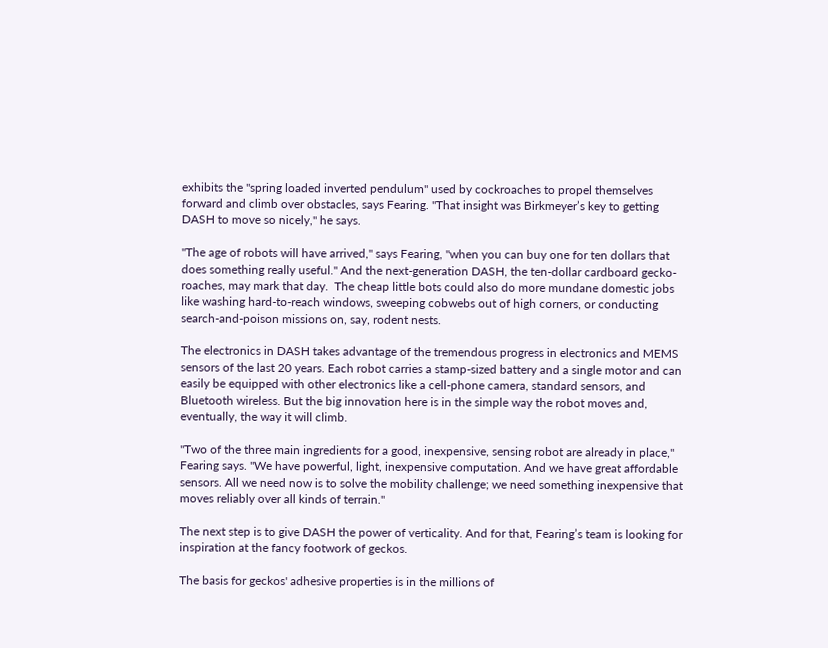exhibits the "spring loaded inverted pendulum" used by cockroaches to propel themselves forward and climb over obstacles, says Fearing. "That insight was Birkmeyer’s key to getting DASH to move so nicely," he says.

"The age of robots will have arrived," says Fearing, "when you can buy one for ten dollars that does something really useful." And the next-generation DASH, the ten-dollar cardboard gecko-roaches, may mark that day.  The cheap little bots could also do more mundane domestic jobs like washing hard-to-reach windows, sweeping cobwebs out of high corners, or conducting search-and-poison missions on, say, rodent nests.

The electronics in DASH takes advantage of the tremendous progress in electronics and MEMS sensors of the last 20 years. Each robot carries a stamp-sized battery and a single motor and can easily be equipped with other electronics like a cell-phone camera, standard sensors, and Bluetooth wireless. But the big innovation here is in the simple way the robot moves and, eventually, the way it will climb.

"Two of the three main ingredients for a good, inexpensive, sensing robot are already in place," Fearing says. "We have powerful, light, inexpensive computation. And we have great affordable sensors. All we need now is to solve the mobility challenge; we need something inexpensive that moves reliably over all kinds of terrain."

The next step is to give DASH the power of verticality. And for that, Fearing’s team is looking for inspiration at the fancy footwork of geckos.

The basis for geckos' adhesive properties is in the millions of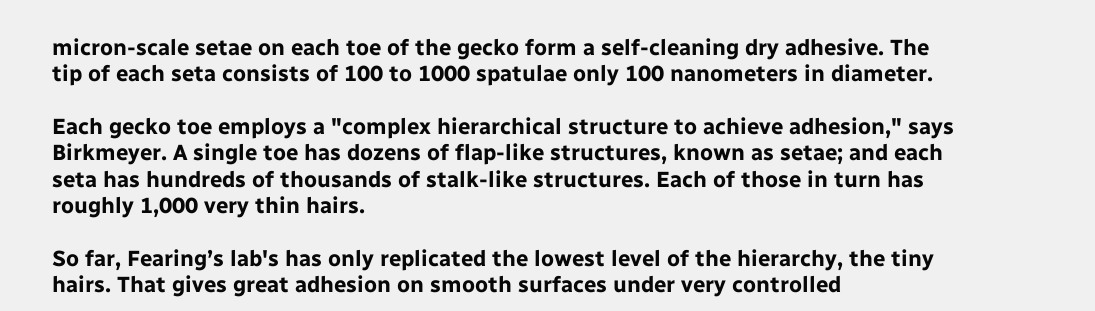micron-scale setae on each toe of the gecko form a self-cleaning dry adhesive. The tip of each seta consists of 100 to 1000 spatulae only 100 nanometers in diameter.

Each gecko toe employs a "complex hierarchical structure to achieve adhesion," says Birkmeyer. A single toe has dozens of flap-like structures, known as setae; and each seta has hundreds of thousands of stalk-like structures. Each of those in turn has roughly 1,000 very thin hairs.

So far, Fearing’s lab's has only replicated the lowest level of the hierarchy, the tiny hairs. That gives great adhesion on smooth surfaces under very controlled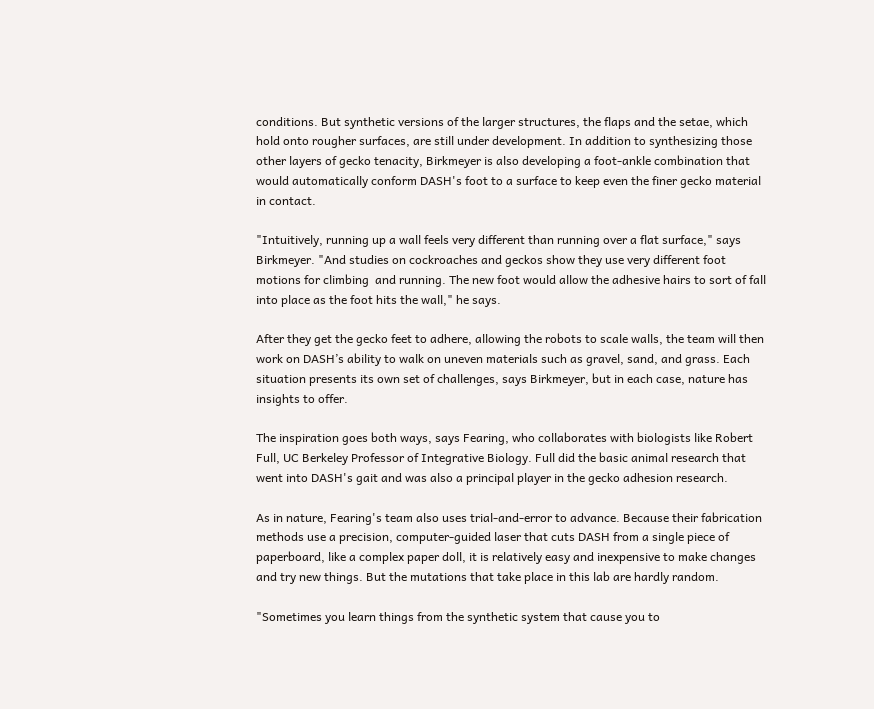conditions. But synthetic versions of the larger structures, the flaps and the setae, which hold onto rougher surfaces, are still under development. In addition to synthesizing those other layers of gecko tenacity, Birkmeyer is also developing a foot-ankle combination that would automatically conform DASH's foot to a surface to keep even the finer gecko material in contact.

"Intuitively, running up a wall feels very different than running over a flat surface," says Birkmeyer. "And studies on cockroaches and geckos show they use very different foot motions for climbing  and running. The new foot would allow the adhesive hairs to sort of fall into place as the foot hits the wall," he says.

After they get the gecko feet to adhere, allowing the robots to scale walls, the team will then work on DASH’s ability to walk on uneven materials such as gravel, sand, and grass. Each situation presents its own set of challenges, says Birkmeyer, but in each case, nature has insights to offer.

The inspiration goes both ways, says Fearing, who collaborates with biologists like Robert Full, UC Berkeley Professor of Integrative Biology. Full did the basic animal research that went into DASH's gait and was also a principal player in the gecko adhesion research.

As in nature, Fearing's team also uses trial-and-error to advance. Because their fabrication methods use a precision, computer-guided laser that cuts DASH from a single piece of paperboard, like a complex paper doll, it is relatively easy and inexpensive to make changes and try new things. But the mutations that take place in this lab are hardly random.

"Sometimes you learn things from the synthetic system that cause you to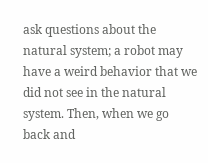ask questions about the natural system; a robot may have a weird behavior that we did not see in the natural system. Then, when we go back and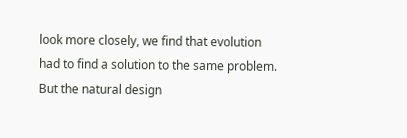look more closely, we find that evolution had to find a solution to the same problem. But the natural design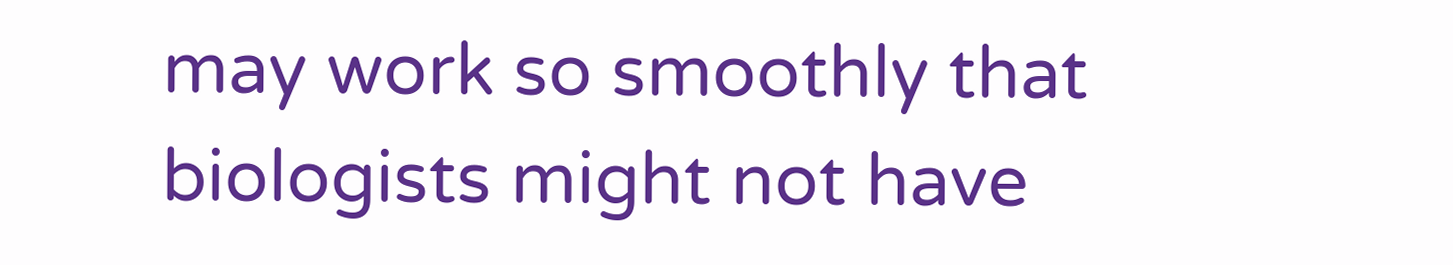may work so smoothly that biologists might not have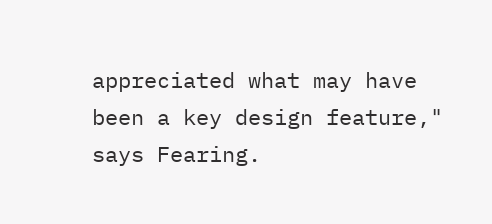appreciated what may have been a key design feature," says Fearing.